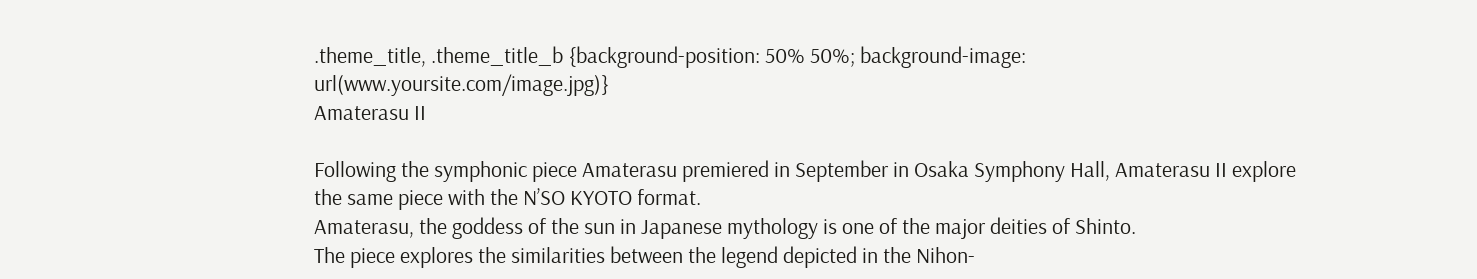.theme_title, .theme_title_b {background-position: 50% 50%; background-image: url(www.yoursite.com/image.jpg)}
Amaterasu II

Following the symphonic piece Amaterasu premiered in September in Osaka Symphony Hall, Amaterasu II explore the same piece with the N’SO KYOTO format.
Amaterasu, the goddess of the sun in Japanese mythology is one of the major deities of Shinto.
The piece explores the similarities between the legend depicted in the Nihon-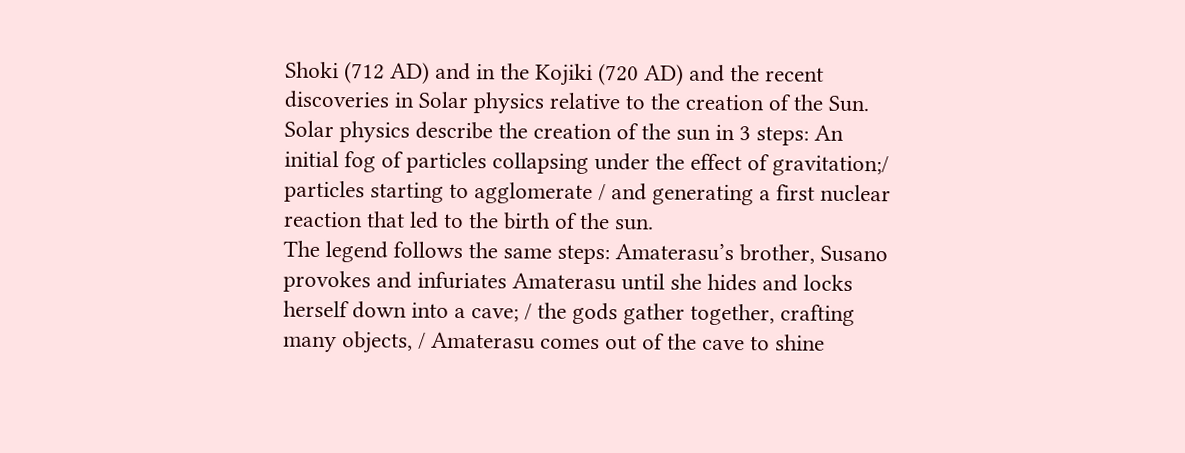Shoki (712 AD) and in the Kojiki (720 AD) and the recent discoveries in Solar physics relative to the creation of the Sun.
Solar physics describe the creation of the sun in 3 steps: An initial fog of particles collapsing under the effect of gravitation;/ particles starting to agglomerate / and generating a first nuclear reaction that led to the birth of the sun.
The legend follows the same steps: Amaterasu’s brother, Susano provokes and infuriates Amaterasu until she hides and locks herself down into a cave; / the gods gather together, crafting many objects, / Amaterasu comes out of the cave to shine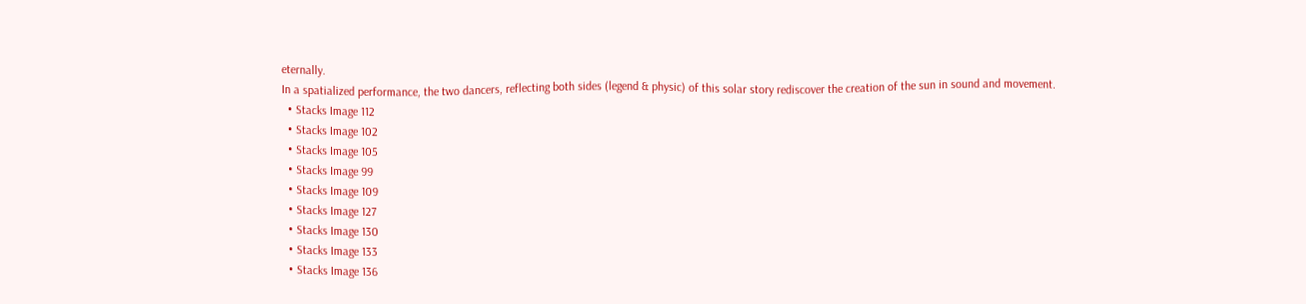eternally.
In a spatialized performance, the two dancers, reflecting both sides (legend & physic) of this solar story rediscover the creation of the sun in sound and movement.
  • Stacks Image 112
  • Stacks Image 102
  • Stacks Image 105
  • Stacks Image 99
  • Stacks Image 109
  • Stacks Image 127
  • Stacks Image 130
  • Stacks Image 133
  • Stacks Image 136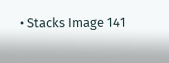• Stacks Image 141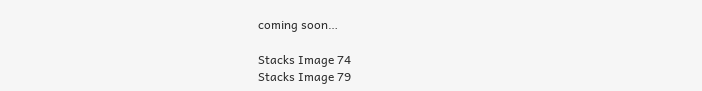coming soon…

Stacks Image 74
Stacks Image 79